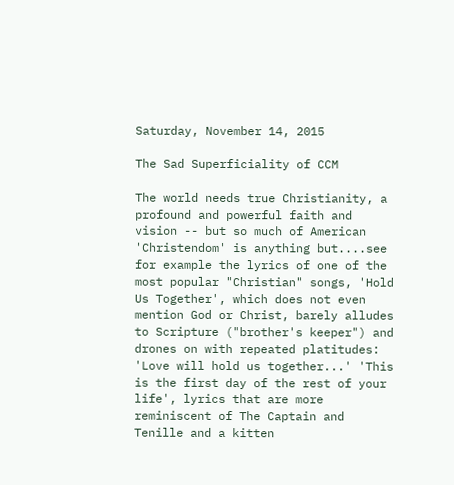Saturday, November 14, 2015

The Sad Superficiality of CCM

The world needs true Christianity, a profound and powerful faith and vision -- but so much of American 'Christendom' is anything but....see for example the lyrics of one of the most popular "Christian" songs, 'Hold Us Together', which does not even mention God or Christ, barely alludes to Scripture ("brother's keeper") and drones on with repeated platitudes: 'Love will hold us together...' 'This is the first day of the rest of your life', lyrics that are more reminiscent of The Captain and Tenille and a kitten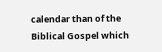calendar than of the Biblical Gospel which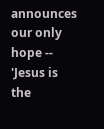announces our only hope -- 'Jesus is the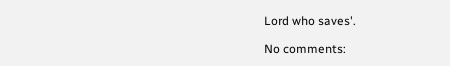Lord who saves'.

No comments: